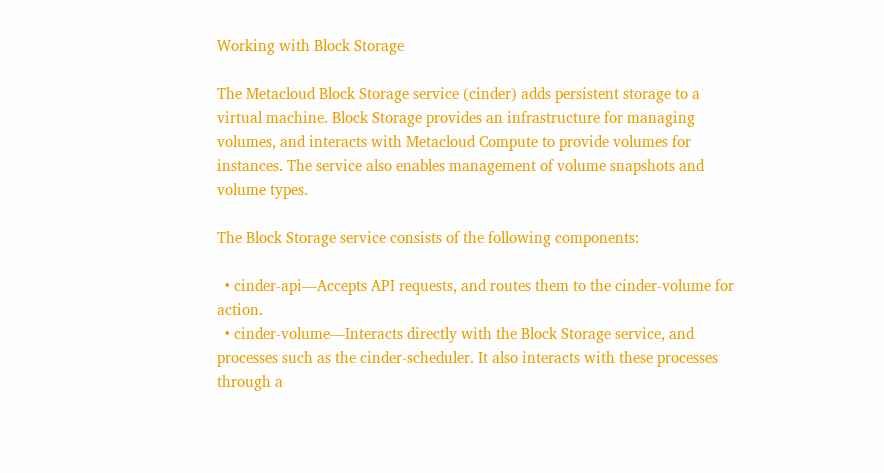Working with Block Storage

The Metacloud Block Storage service (cinder) adds persistent storage to a virtual machine. Block Storage provides an infrastructure for managing volumes, and interacts with Metacloud Compute to provide volumes for instances. The service also enables management of volume snapshots and volume types.

The Block Storage service consists of the following components:

  • cinder-api—Accepts API requests, and routes them to the cinder-volume for action.
  • cinder-volume—Interacts directly with the Block Storage service, and processes such as the cinder-scheduler. It also interacts with these processes through a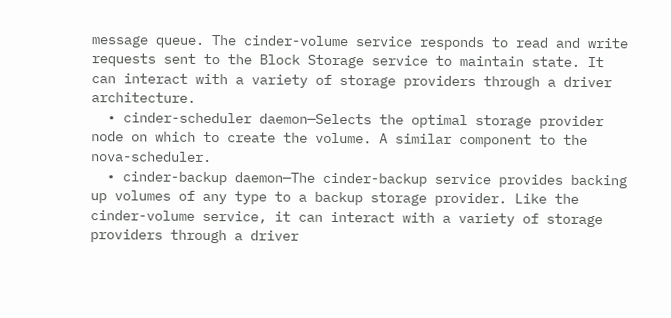message queue. The cinder-volume service responds to read and write requests sent to the Block Storage service to maintain state. It can interact with a variety of storage providers through a driver architecture.
  • cinder-scheduler daemon—Selects the optimal storage provider node on which to create the volume. A similar component to the nova-scheduler.
  • cinder-backup daemon—The cinder-backup service provides backing up volumes of any type to a backup storage provider. Like the cinder-volume service, it can interact with a variety of storage providers through a driver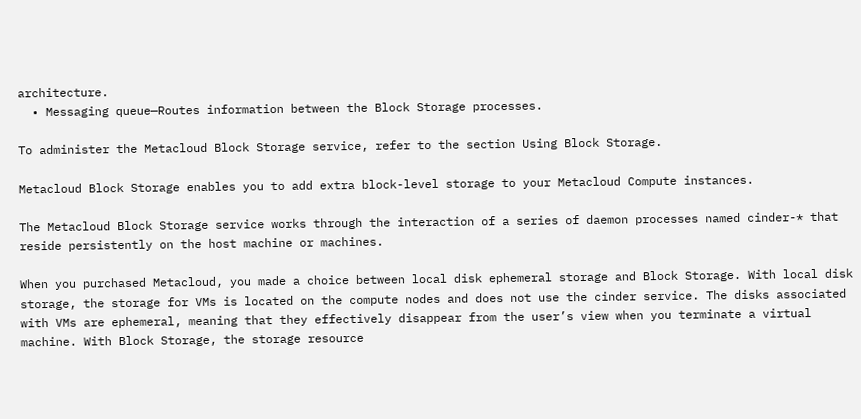architecture.
  • Messaging queue—Routes information between the Block Storage processes.

To administer the Metacloud Block Storage service, refer to the section Using Block Storage.

Metacloud Block Storage enables you to add extra block-level storage to your Metacloud Compute instances.

The Metacloud Block Storage service works through the interaction of a series of daemon processes named cinder-* that reside persistently on the host machine or machines.

When you purchased Metacloud, you made a choice between local disk ephemeral storage and Block Storage. With local disk storage, the storage for VMs is located on the compute nodes and does not use the cinder service. The disks associated with VMs are ephemeral, meaning that they effectively disappear from the user’s view when you terminate a virtual machine. With Block Storage, the storage resource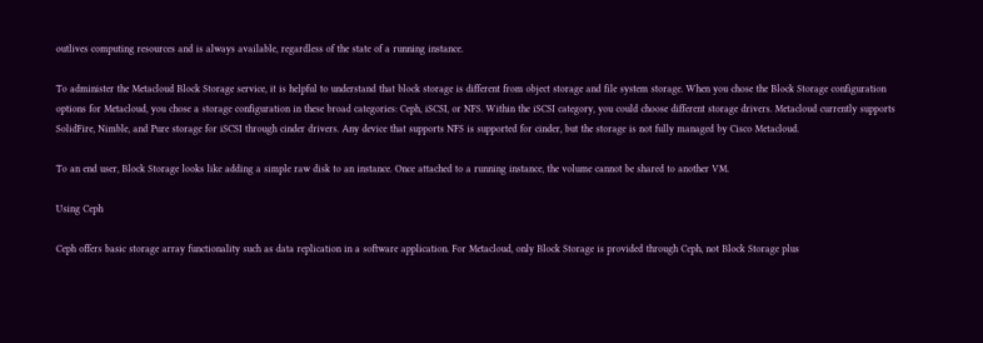outlives computing resources and is always available, regardless of the state of a running instance.

To administer the Metacloud Block Storage service, it is helpful to understand that block storage is different from object storage and file system storage. When you chose the Block Storage configuration options for Metacloud, you chose a storage configuration in these broad categories: Ceph, iSCSI, or NFS. Within the iSCSI category, you could choose different storage drivers. Metacloud currently supports SolidFire, Nimble, and Pure storage for iSCSI through cinder drivers. Any device that supports NFS is supported for cinder, but the storage is not fully managed by Cisco Metacloud.

To an end user, Block Storage looks like adding a simple raw disk to an instance. Once attached to a running instance, the volume cannot be shared to another VM.

Using Ceph

Ceph offers basic storage array functionality such as data replication in a software application. For Metacloud, only Block Storage is provided through Ceph, not Block Storage plus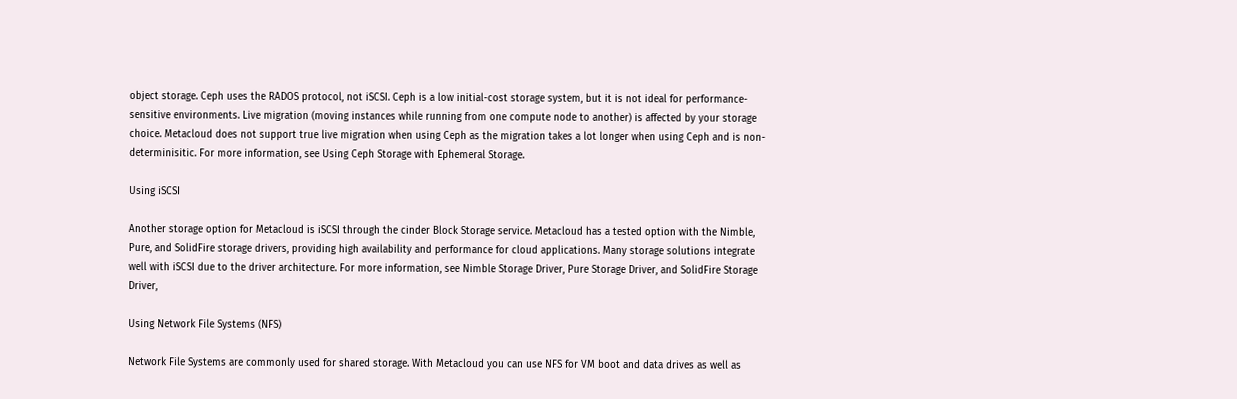object storage. Ceph uses the RADOS protocol, not iSCSI. Ceph is a low initial-cost storage system, but it is not ideal for performance-sensitive environments. Live migration (moving instances while running from one compute node to another) is affected by your storage choice. Metacloud does not support true live migration when using Ceph as the migration takes a lot longer when using Ceph and is non-determinisitic. For more information, see Using Ceph Storage with Ephemeral Storage.

Using iSCSI

Another storage option for Metacloud is iSCSI through the cinder Block Storage service. Metacloud has a tested option with the Nimble, Pure, and SolidFire storage drivers, providing high availability and performance for cloud applications. Many storage solutions integrate well with iSCSI due to the driver architecture. For more information, see Nimble Storage Driver, Pure Storage Driver, and SolidFire Storage Driver,

Using Network File Systems (NFS)

Network File Systems are commonly used for shared storage. With Metacloud you can use NFS for VM boot and data drives as well as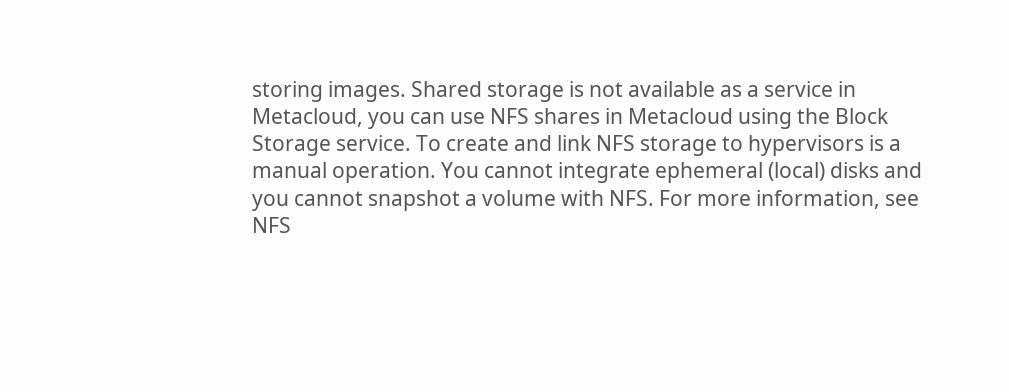storing images. Shared storage is not available as a service in Metacloud, you can use NFS shares in Metacloud using the Block Storage service. To create and link NFS storage to hypervisors is a manual operation. You cannot integrate ephemeral (local) disks and you cannot snapshot a volume with NFS. For more information, see NFS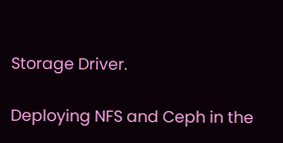Storage Driver.

Deploying NFS and Ceph in the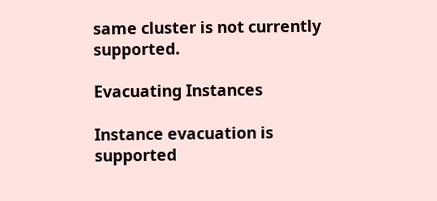same cluster is not currently supported.

Evacuating Instances

Instance evacuation is supported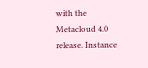with the Metacloud 4.0 release. Instance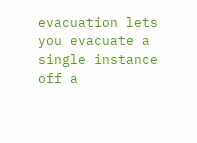evacuation lets you evacuate a single instance off a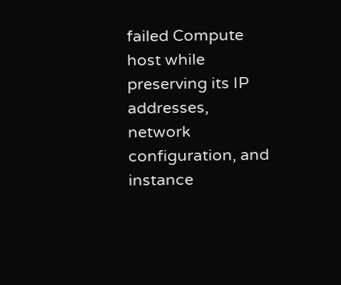failed Compute host while preserving its IP addresses, network configuration, and instance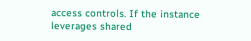access controls. If the instance leverages shared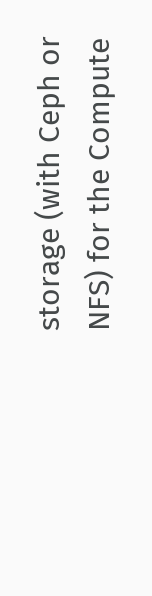storage (with Ceph or NFS) for the Compute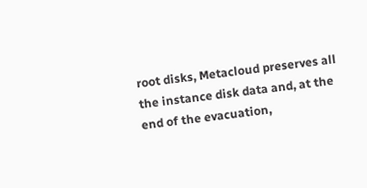root disks, Metacloud preserves all the instance disk data and, at the end of the evacuation,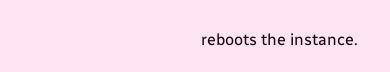reboots the instance.